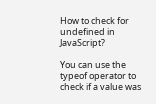How to check for undefined in JavaScript?

You can use the typeof operator to check if a value was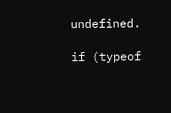undefined.

if (typeof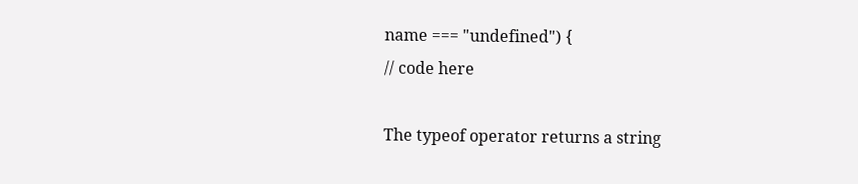name === "undefined") {
// code here

The typeof operator returns a string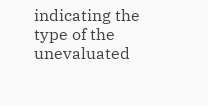indicating the type of the unevaluated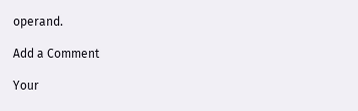operand.

Add a Comment

Your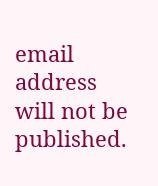email address will not be published.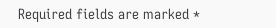Required fields are marked *